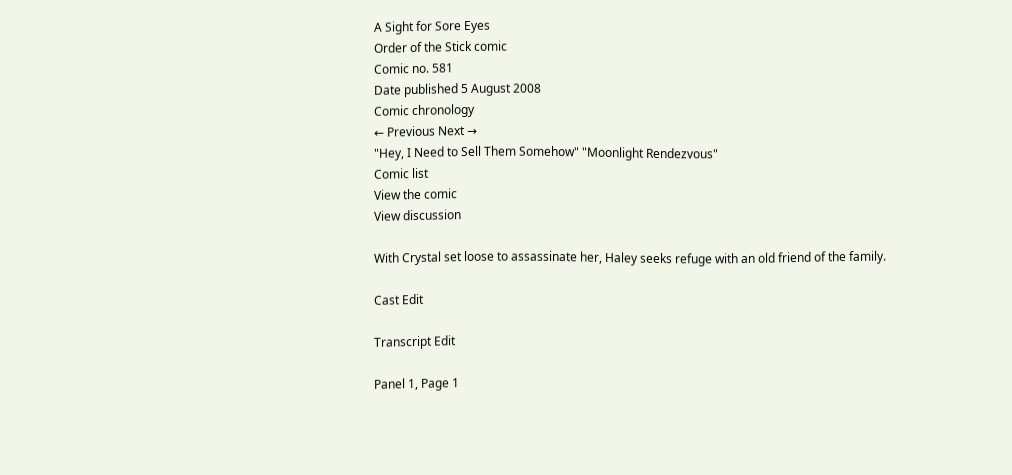A Sight for Sore Eyes
Order of the Stick comic
Comic no. 581
Date published 5 August 2008
Comic chronology
← Previous Next →
"Hey, I Need to Sell Them Somehow" "Moonlight Rendezvous"
Comic list
View the comic
View discussion

With Crystal set loose to assassinate her, Haley seeks refuge with an old friend of the family.

Cast Edit

Transcript Edit

Panel 1, Page 1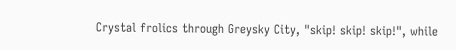Crystal frolics through Greysky City, "skip! skip! skip!", while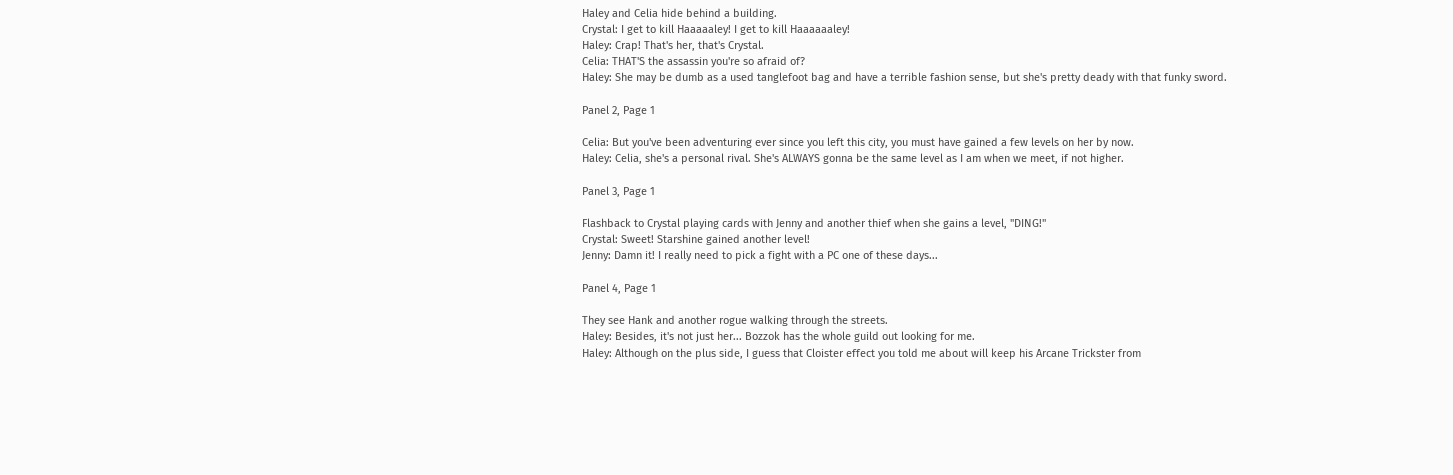Haley and Celia hide behind a building.
Crystal: I get to kill Haaaaaley! I get to kill Haaaaaaley!
Haley: Crap! That's her, that's Crystal.
Celia: THAT'S the assassin you're so afraid of?
Haley: She may be dumb as a used tanglefoot bag and have a terrible fashion sense, but she's pretty deady with that funky sword.

Panel 2, Page 1

Celia: But you've been adventuring ever since you left this city, you must have gained a few levels on her by now.
Haley: Celia, she's a personal rival. She's ALWAYS gonna be the same level as I am when we meet, if not higher.

Panel 3, Page 1

Flashback to Crystal playing cards with Jenny and another thief when she gains a level, "DING!"
Crystal: Sweet! Starshine gained another level!
Jenny: Damn it! I really need to pick a fight with a PC one of these days...

Panel 4, Page 1

They see Hank and another rogue walking through the streets.
Haley: Besides, it's not just her... Bozzok has the whole guild out looking for me.
Haley: Although on the plus side, I guess that Cloister effect you told me about will keep his Arcane Trickster from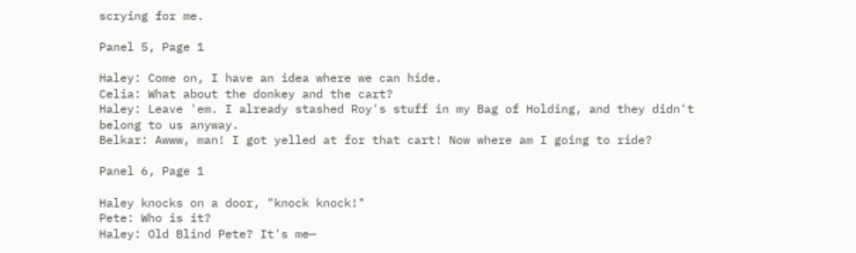scrying for me.

Panel 5, Page 1

Haley: Come on, I have an idea where we can hide.
Celia: What about the donkey and the cart?
Haley: Leave 'em. I already stashed Roy's stuff in my Bag of Holding, and they didn't belong to us anyway.
Belkar: Awww, man! I got yelled at for that cart! Now where am I going to ride?

Panel 6, Page 1

Haley knocks on a door, "knock knock!"
Pete: Who is it?
Haley: Old Blind Pete? It's me—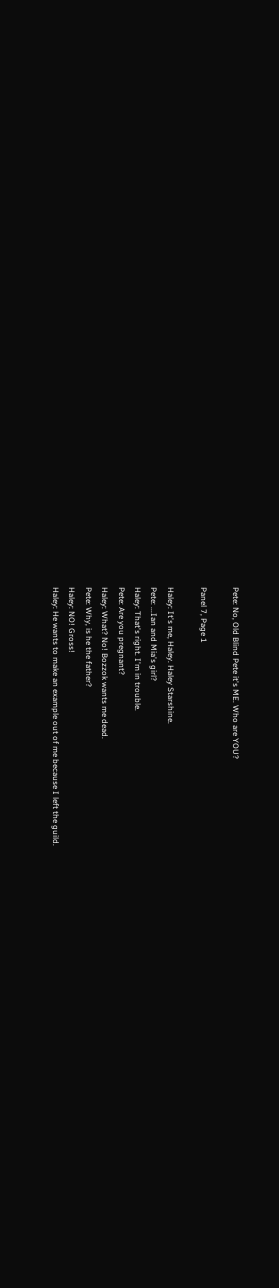Pete: No, Old Blind Pete it's ME. Who are YOU?

Panel 7, Page 1

Haley: It's me, Haley. Haley Starshine.
Pete: ...Ian and Mia's girl?
Haley: That's right. I'm in trouble.
Pete: Are you pregnant?
Haley: What? No! Bozzok wants me dead.
Pete: Why, is he the father?
Haley: NO! Gross!
Haley: He wants to make an example out of me because I left the guild.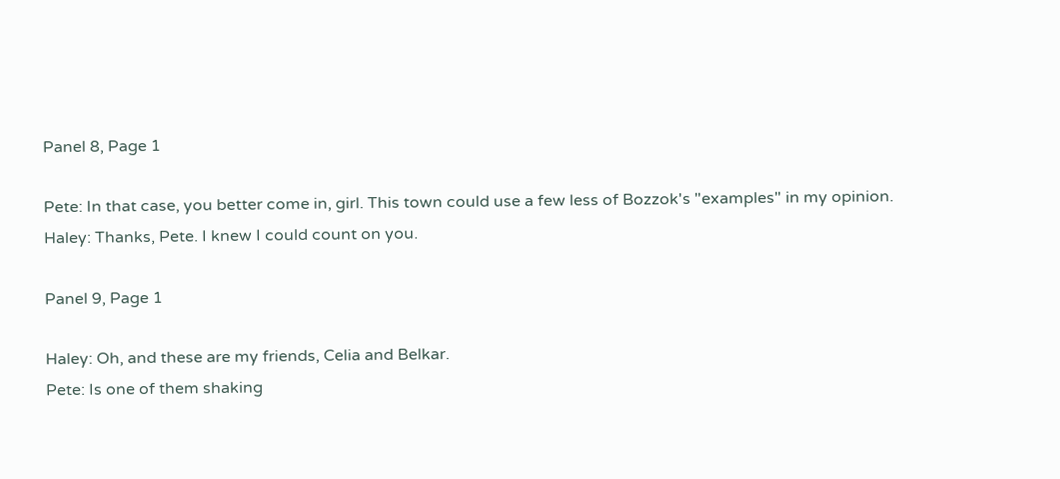Panel 8, Page 1

Pete: In that case, you better come in, girl. This town could use a few less of Bozzok's "examples" in my opinion.
Haley: Thanks, Pete. I knew I could count on you.

Panel 9, Page 1

Haley: Oh, and these are my friends, Celia and Belkar.
Pete: Is one of them shaking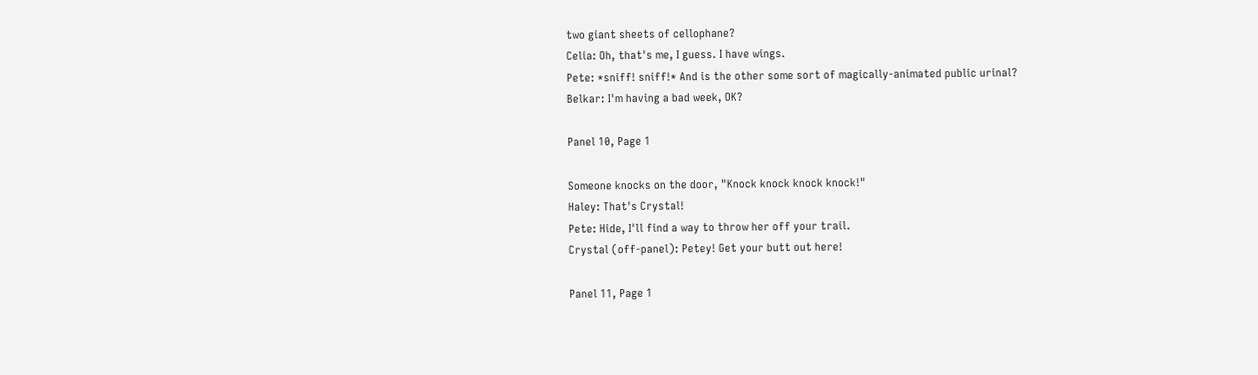two giant sheets of cellophane?
Celia: Oh, that's me, I guess. I have wings.
Pete: *sniff! sniff!* And is the other some sort of magically-animated public urinal?
Belkar: I'm having a bad week, OK?

Panel 10, Page 1

Someone knocks on the door, "Knock knock knock knock!"
Haley: That's Crystal!
Pete: Hide, I'll find a way to throw her off your trail.
Crystal (off-panel): Petey! Get your butt out here!

Panel 11, Page 1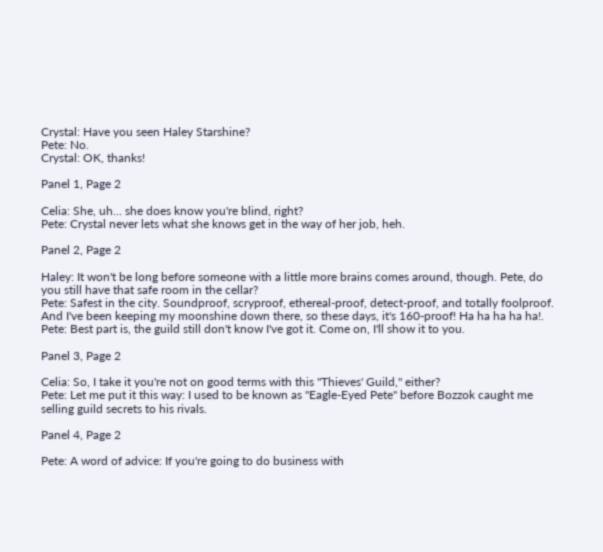Crystal: Have you seen Haley Starshine?
Pete: No.
Crystal: OK, thanks!

Panel 1, Page 2

Celia: She, uh... she does know you're blind, right?
Pete: Crystal never lets what she knows get in the way of her job, heh.

Panel 2, Page 2

Haley: It won't be long before someone with a little more brains comes around, though. Pete, do you still have that safe room in the cellar?
Pete: Safest in the city. Soundproof, scryproof, ethereal-proof, detect-proof, and totally foolproof. And I've been keeping my moonshine down there, so these days, it's 160-proof! Ha ha ha ha ha!.
Pete: Best part is, the guild still don't know I've got it. Come on, I'll show it to you.

Panel 3, Page 2

Celia: So, I take it you're not on good terms with this "Thieves' Guild," either?
Pete: Let me put it this way: I used to be known as "Eagle-Eyed Pete" before Bozzok caught me selling guild secrets to his rivals.

Panel 4, Page 2

Pete: A word of advice: If you're going to do business with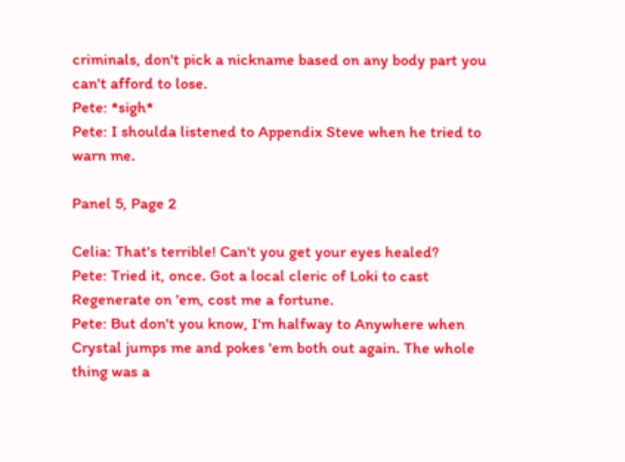criminals, don't pick a nickname based on any body part you can't afford to lose.
Pete: *sigh*
Pete: I shoulda listened to Appendix Steve when he tried to warn me.

Panel 5, Page 2

Celia: That's terrible! Can't you get your eyes healed?
Pete: Tried it, once. Got a local cleric of Loki to cast Regenerate on 'em, cost me a fortune.
Pete: But don't you know, I'm halfway to Anywhere when Crystal jumps me and pokes 'em both out again. The whole thing was a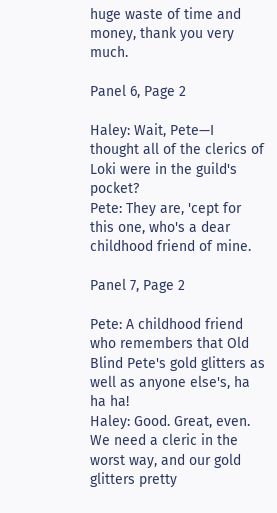huge waste of time and money, thank you very much.

Panel 6, Page 2

Haley: Wait, Pete—I thought all of the clerics of Loki were in the guild's pocket?
Pete: They are, 'cept for this one, who's a dear childhood friend of mine.

Panel 7, Page 2

Pete: A childhood friend who remembers that Old Blind Pete's gold glitters as well as anyone else's, ha ha ha!
Haley: Good. Great, even. We need a cleric in the worst way, and our gold glitters pretty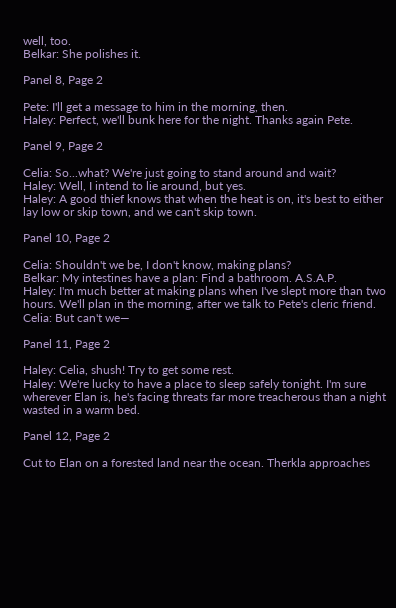well, too.
Belkar: She polishes it.

Panel 8, Page 2

Pete: I'll get a message to him in the morning, then.
Haley: Perfect, we'll bunk here for the night. Thanks again Pete.

Panel 9, Page 2

Celia: So...what? We're just going to stand around and wait?
Haley: Well, I intend to lie around, but yes.
Haley: A good thief knows that when the heat is on, it's best to either lay low or skip town, and we can't skip town.

Panel 10, Page 2

Celia: Shouldn't we be, I don't know, making plans?
Belkar: My intestines have a plan: Find a bathroom. A.S.A.P.
Haley: I'm much better at making plans when I've slept more than two hours. We'll plan in the morning, after we talk to Pete's cleric friend.
Celia: But can't we—

Panel 11, Page 2

Haley: Celia, shush! Try to get some rest.
Haley: We're lucky to have a place to sleep safely tonight. I'm sure wherever Elan is, he's facing threats far more treacherous than a night wasted in a warm bed.

Panel 12, Page 2

Cut to Elan on a forested land near the ocean. Therkla approaches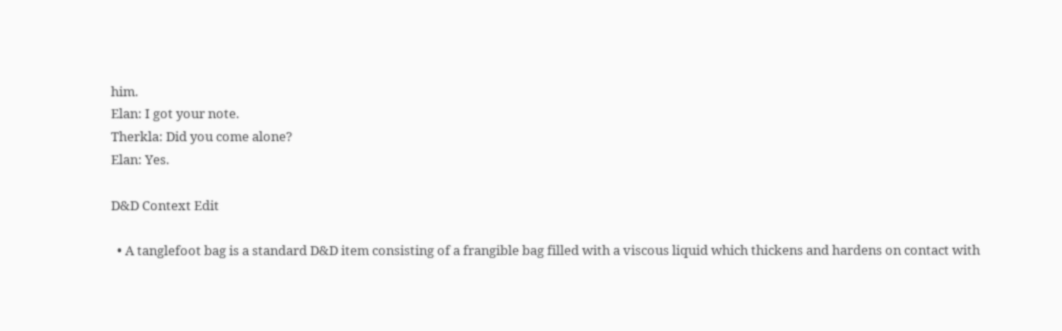him.
Elan: I got your note.
Therkla: Did you come alone?
Elan: Yes.

D&D Context Edit

  • A tanglefoot bag is a standard D&D item consisting of a frangible bag filled with a viscous liquid which thickens and hardens on contact with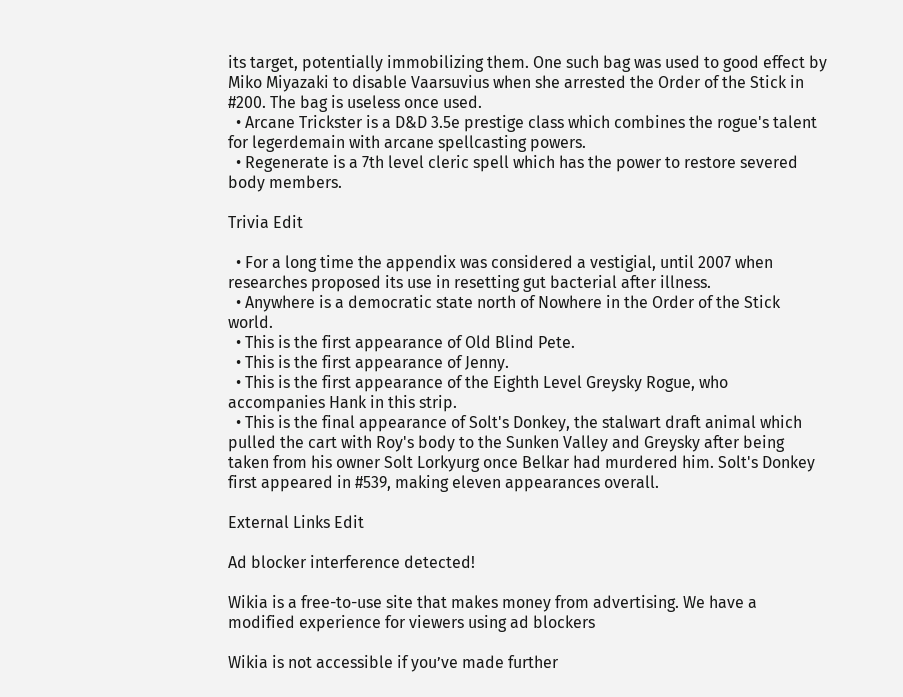its target, potentially immobilizing them. One such bag was used to good effect by Miko Miyazaki to disable Vaarsuvius when she arrested the Order of the Stick in #200. The bag is useless once used.
  • Arcane Trickster is a D&D 3.5e prestige class which combines the rogue's talent for legerdemain with arcane spellcasting powers.
  • Regenerate is a 7th level cleric spell which has the power to restore severed body members.

Trivia Edit

  • For a long time the appendix was considered a vestigial, until 2007 when researches proposed its use in resetting gut bacterial after illness.
  • Anywhere is a democratic state north of Nowhere in the Order of the Stick world.
  • This is the first appearance of Old Blind Pete.
  • This is the first appearance of Jenny.
  • This is the first appearance of the Eighth Level Greysky Rogue, who accompanies Hank in this strip.
  • This is the final appearance of Solt's Donkey, the stalwart draft animal which pulled the cart with Roy's body to the Sunken Valley and Greysky after being taken from his owner Solt Lorkyurg once Belkar had murdered him. Solt's Donkey first appeared in #539, making eleven appearances overall.

External Links Edit

Ad blocker interference detected!

Wikia is a free-to-use site that makes money from advertising. We have a modified experience for viewers using ad blockers

Wikia is not accessible if you’ve made further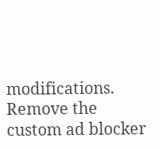modifications. Remove the custom ad blocker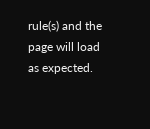rule(s) and the page will load as expected.